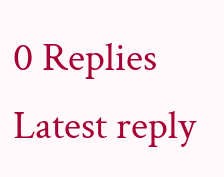0 Replies Latest reply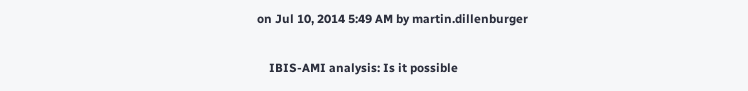on Jul 10, 2014 5:49 AM by martin.dillenburger

    IBIS-AMI analysis: Is it possible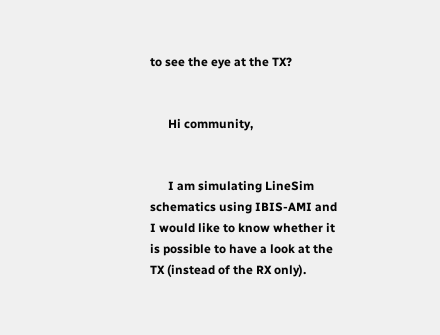to see the eye at the TX?


      Hi community,


      I am simulating LineSim schematics using IBIS-AMI and I would like to know whether it is possible to have a look at the TX (instead of the RX only).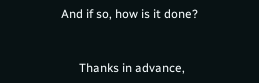And if so, how is it done?


      Thanks in advance,